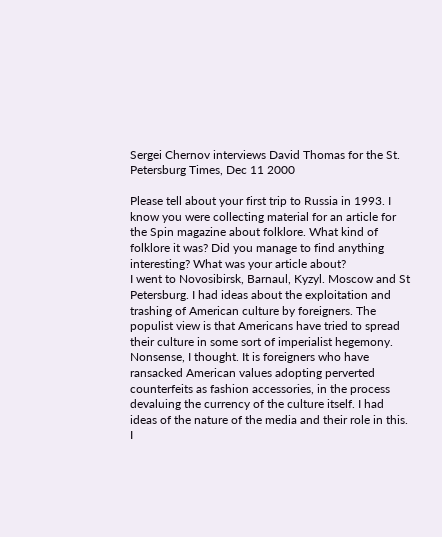Sergei Chernov interviews David Thomas for the St. Petersburg Times, Dec 11 2000

Please tell about your first trip to Russia in 1993. I know you were collecting material for an article for the Spin magazine about folklore. What kind of folklore it was? Did you manage to find anything interesting? What was your article about?
I went to Novosibirsk, Barnaul, Kyzyl. Moscow and St Petersburg. I had ideas about the exploitation and trashing of American culture by foreigners. The populist view is that Americans have tried to spread their culture in some sort of imperialist hegemony. Nonsense, I thought. It is foreigners who have ransacked American values adopting perverted counterfeits as fashion accessories, in the process devaluing the currency of the culture itself. I had ideas of the nature of the media and their role in this. I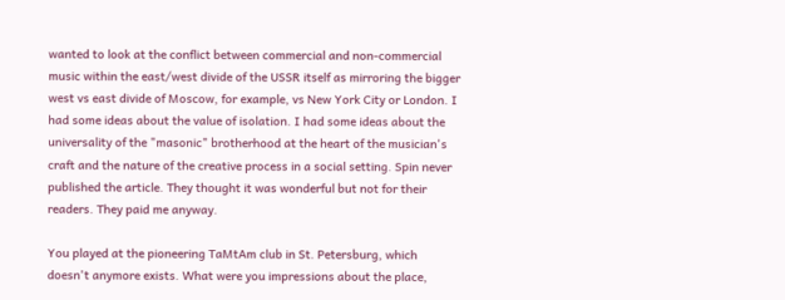wanted to look at the conflict between commercial and non-commercial music within the east/west divide of the USSR itself as mirroring the bigger west vs east divide of Moscow, for example, vs New York City or London. I had some ideas about the value of isolation. I had some ideas about the universality of the "masonic" brotherhood at the heart of the musician's craft and the nature of the creative process in a social setting. Spin never published the article. They thought it was wonderful but not for their readers. They paid me anyway.

You played at the pioneering TaMtAm club in St. Petersburg, which doesn't anymore exists. What were you impressions about the place,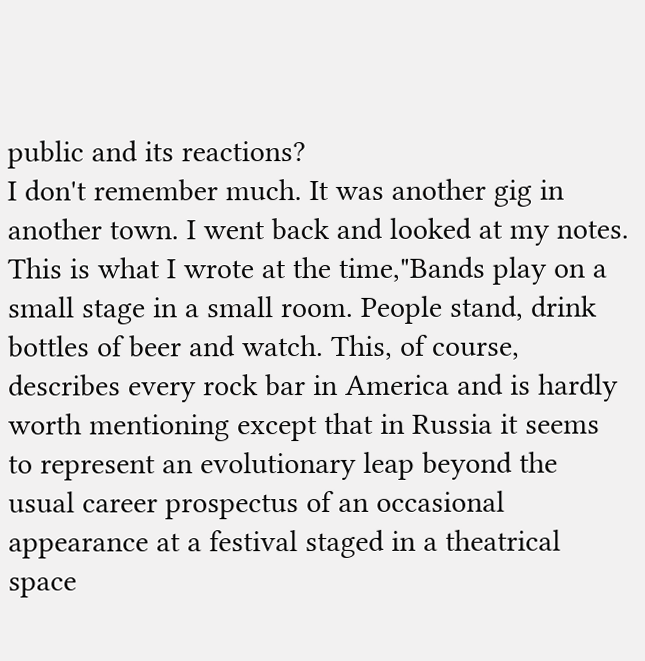public and its reactions?
I don't remember much. It was another gig in another town. I went back and looked at my notes. This is what I wrote at the time,"Bands play on a small stage in a small room. People stand, drink bottles of beer and watch. This, of course, describes every rock bar in America and is hardly worth mentioning except that in Russia it seems to represent an evolutionary leap beyond the usual career prospectus of an occasional appearance at a festival staged in a theatrical space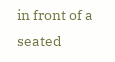in front of a seated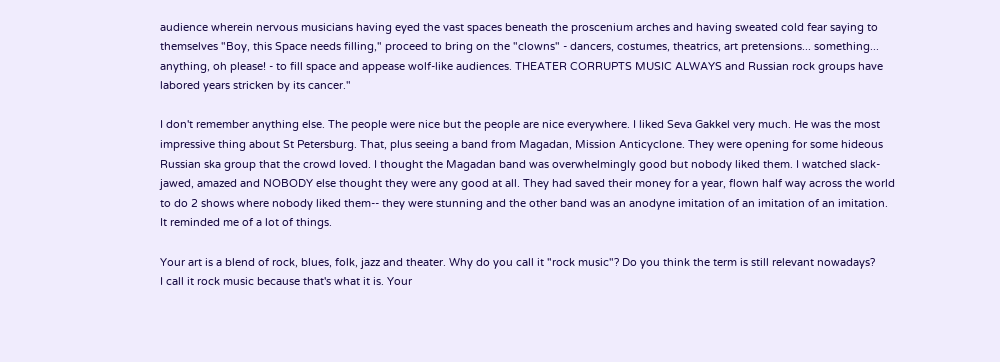audience wherein nervous musicians having eyed the vast spaces beneath the proscenium arches and having sweated cold fear saying to themselves "Boy, this Space needs filling," proceed to bring on the "clowns" - dancers, costumes, theatrics, art pretensions... something... anything, oh please! - to fill space and appease wolf-like audiences. THEATER CORRUPTS MUSIC ALWAYS and Russian rock groups have labored years stricken by its cancer."

I don't remember anything else. The people were nice but the people are nice everywhere. I liked Seva Gakkel very much. He was the most impressive thing about St Petersburg. That, plus seeing a band from Magadan, Mission Anticyclone. They were opening for some hideous Russian ska group that the crowd loved. I thought the Magadan band was overwhelmingly good but nobody liked them. I watched slack-jawed, amazed and NOBODY else thought they were any good at all. They had saved their money for a year, flown half way across the world to do 2 shows where nobody liked them-- they were stunning and the other band was an anodyne imitation of an imitation of an imitation. It reminded me of a lot of things.

Your art is a blend of rock, blues, folk, jazz and theater. Why do you call it "rock music"? Do you think the term is still relevant nowadays?
I call it rock music because that's what it is. Your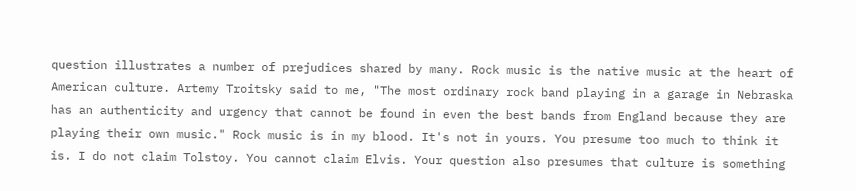question illustrates a number of prejudices shared by many. Rock music is the native music at the heart of American culture. Artemy Troitsky said to me, "The most ordinary rock band playing in a garage in Nebraska has an authenticity and urgency that cannot be found in even the best bands from England because they are playing their own music." Rock music is in my blood. It's not in yours. You presume too much to think it is. I do not claim Tolstoy. You cannot claim Elvis. Your question also presumes that culture is something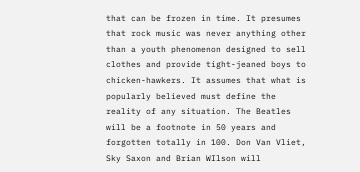that can be frozen in time. It presumes that rock music was never anything other than a youth phenomenon designed to sell clothes and provide tight-jeaned boys to chicken-hawkers. It assumes that what is popularly believed must define the reality of any situation. The Beatles will be a footnote in 50 years and forgotten totally in 100. Don Van Vliet, Sky Saxon and Brian WIlson will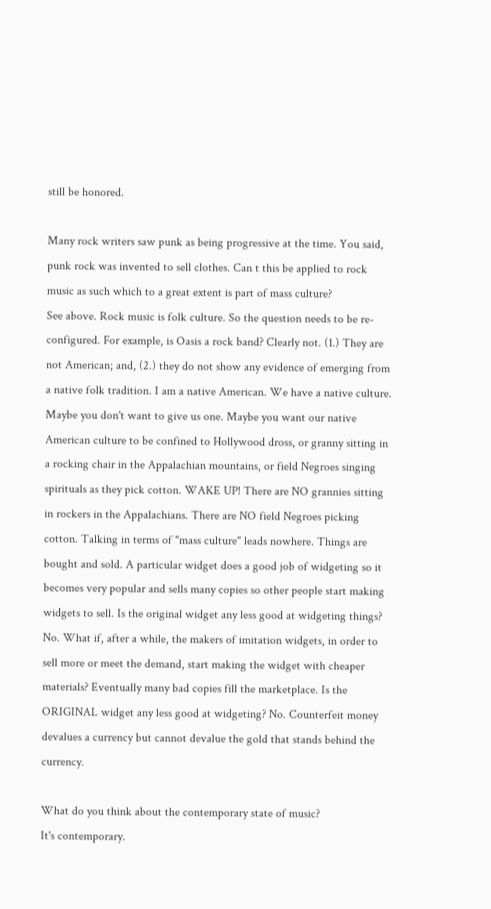still be honored.

Many rock writers saw punk as being progressive at the time. You said, punk rock was invented to sell clothes. Can t this be applied to rock music as such which to a great extent is part of mass culture?
See above. Rock music is folk culture. So the question needs to be re-configured. For example, is Oasis a rock band? Clearly not. (1.) They are not American; and, (2.) they do not show any evidence of emerging from a native folk tradition. I am a native American. We have a native culture. Maybe you don't want to give us one. Maybe you want our native American culture to be confined to Hollywood dross, or granny sitting in a rocking chair in the Appalachian mountains, or field Negroes singing spirituals as they pick cotton. WAKE UP! There are NO grannies sitting in rockers in the Appalachians. There are NO field Negroes picking cotton. Talking in terms of "mass culture" leads nowhere. Things are bought and sold. A particular widget does a good job of widgeting so it becomes very popular and sells many copies so other people start making widgets to sell. Is the original widget any less good at widgeting things? No. What if, after a while, the makers of imitation widgets, in order to sell more or meet the demand, start making the widget with cheaper materials? Eventually many bad copies fill the marketplace. Is the ORIGINAL widget any less good at widgeting? No. Counterfeit money devalues a currency but cannot devalue the gold that stands behind the currency.

What do you think about the contemporary state of music?
It's contemporary.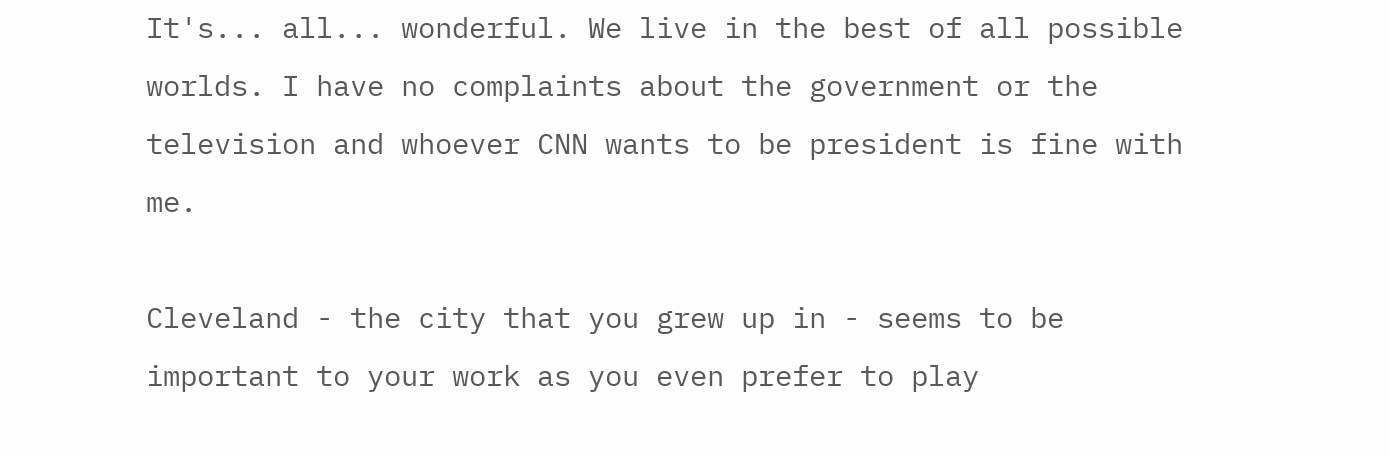It's... all... wonderful. We live in the best of all possible worlds. I have no complaints about the government or the television and whoever CNN wants to be president is fine with me.

Cleveland - the city that you grew up in - seems to be important to your work as you even prefer to play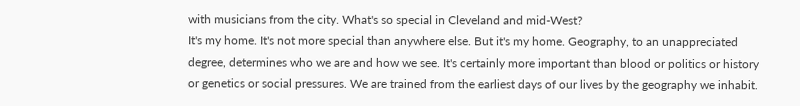with musicians from the city. What's so special in Cleveland and mid-West?
It's my home. It's not more special than anywhere else. But it's my home. Geography, to an unappreciated degree, determines who we are and how we see. It's certainly more important than blood or politics or history or genetics or social pressures. We are trained from the earliest days of our lives by the geography we inhabit.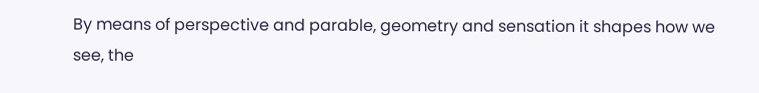By means of perspective and parable, geometry and sensation it shapes how we see, the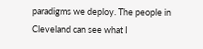paradigms we deploy. The people in Cleveland can see what I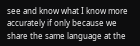see and know what I know more accurately if only because we share the same language at the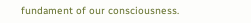fundament of our consciousness.